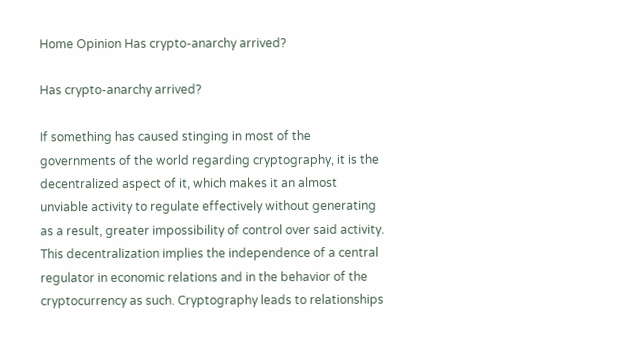Home Opinion Has crypto-anarchy arrived?

Has crypto-anarchy arrived?

If something has caused stinging in most of the governments of the world regarding cryptography, it is the decentralized aspect of it, which makes it an almost unviable activity to regulate effectively without generating as a result, greater impossibility of control over said activity. This decentralization implies the independence of a central regulator in economic relations and in the behavior of the cryptocurrency as such. Cryptography leads to relationships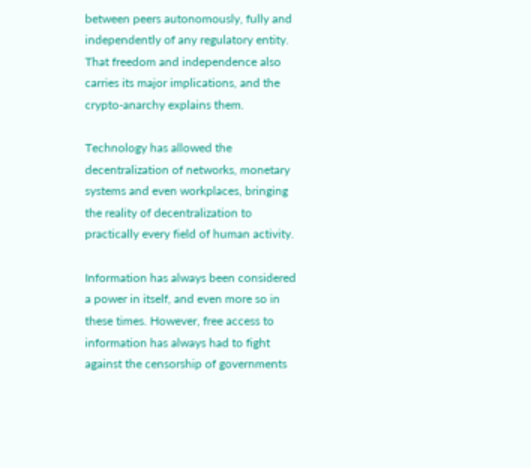between peers autonomously, fully and independently of any regulatory entity. That freedom and independence also carries its major implications, and the crypto-anarchy explains them.

Technology has allowed the decentralization of networks, monetary systems and even workplaces, bringing the reality of decentralization to practically every field of human activity.

Information has always been considered a power in itself, and even more so in these times. However, free access to information has always had to fight against the censorship of governments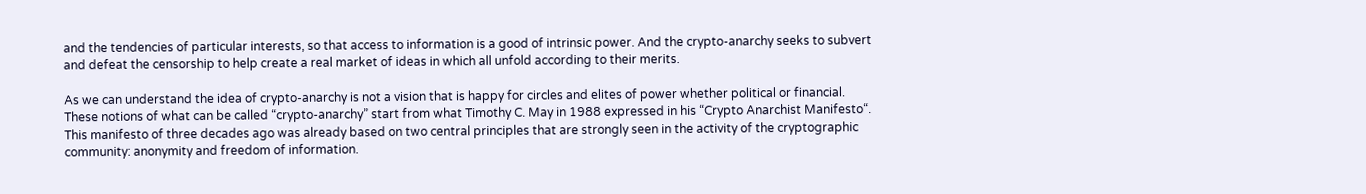and the tendencies of particular interests, so that access to information is a good of intrinsic power. And the crypto-anarchy seeks to subvert and defeat the censorship to help create a real market of ideas in which all unfold according to their merits.

As we can understand the idea of crypto-anarchy is not a vision that is happy for circles and elites of power whether political or financial. These notions of what can be called “crypto-anarchy” start from what Timothy C. May in 1988 expressed in his “Crypto Anarchist Manifesto“. This manifesto of three decades ago was already based on two central principles that are strongly seen in the activity of the cryptographic community: anonymity and freedom of information.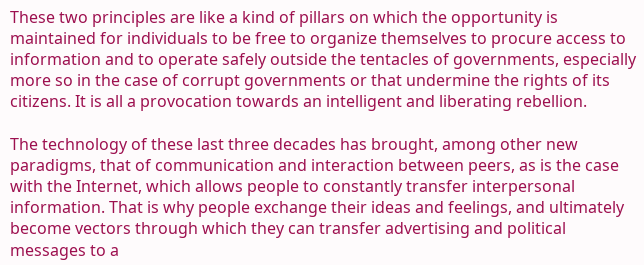These two principles are like a kind of pillars on which the opportunity is maintained for individuals to be free to organize themselves to procure access to information and to operate safely outside the tentacles of governments, especially more so in the case of corrupt governments or that undermine the rights of its citizens. It is all a provocation towards an intelligent and liberating rebellion.

The technology of these last three decades has brought, among other new paradigms, that of communication and interaction between peers, as is the case with the Internet, which allows people to constantly transfer interpersonal information. That is why people exchange their ideas and feelings, and ultimately become vectors through which they can transfer advertising and political messages to a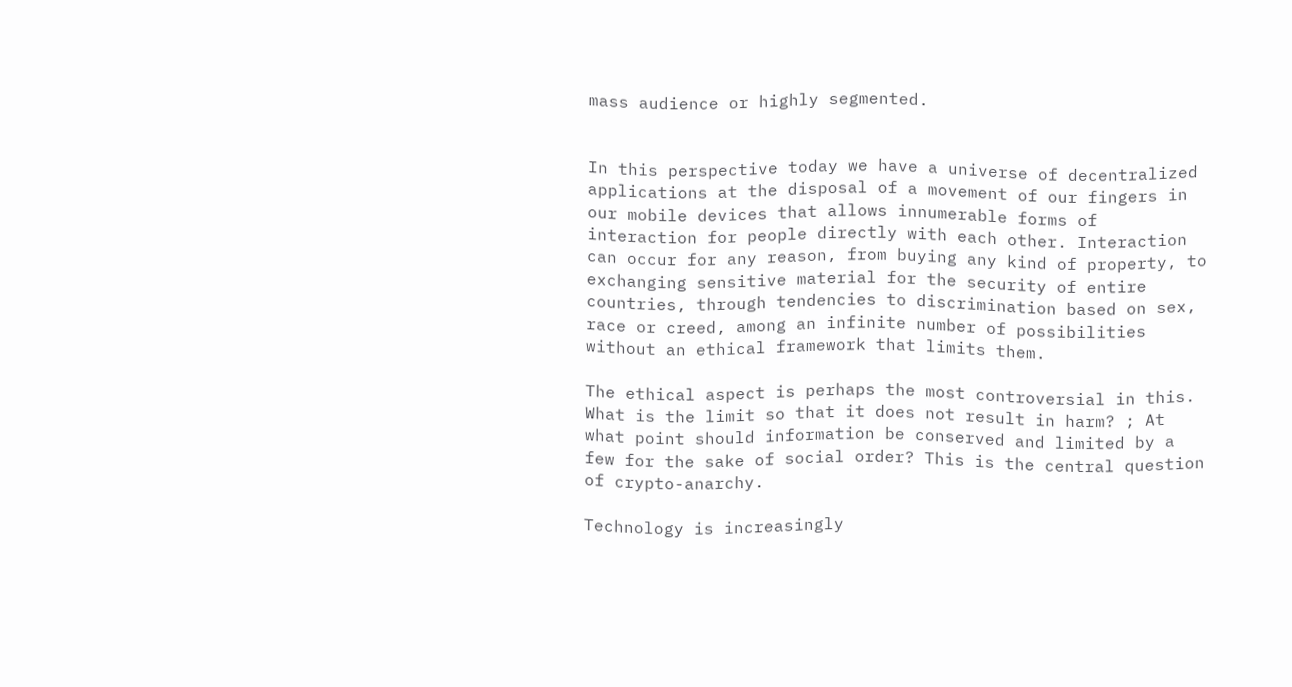mass audience or highly segmented.


In this perspective today we have a universe of decentralized applications at the disposal of a movement of our fingers in our mobile devices that allows innumerable forms of interaction for people directly with each other. Interaction can occur for any reason, from buying any kind of property, to exchanging sensitive material for the security of entire countries, through tendencies to discrimination based on sex, race or creed, among an infinite number of possibilities without an ethical framework that limits them.

The ethical aspect is perhaps the most controversial in this. What is the limit so that it does not result in harm? ; At what point should information be conserved and limited by a few for the sake of social order? This is the central question of crypto-anarchy.

Technology is increasingly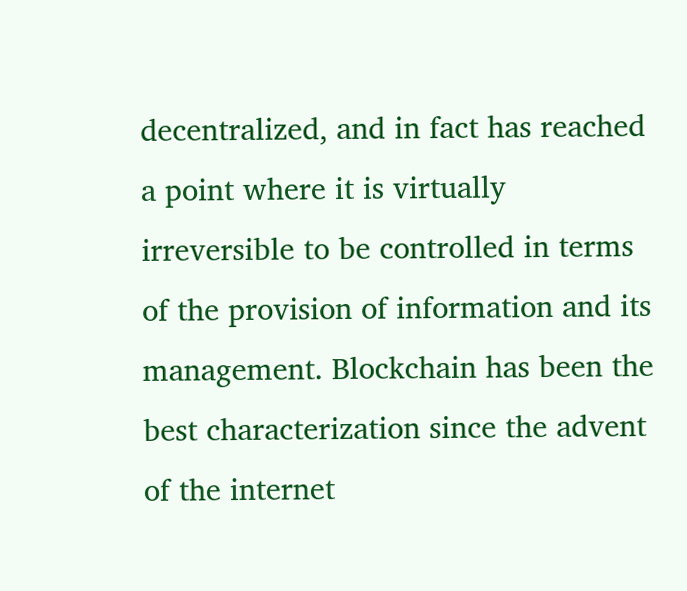decentralized, and in fact has reached a point where it is virtually irreversible to be controlled in terms of the provision of information and its management. Blockchain has been the best characterization since the advent of the internet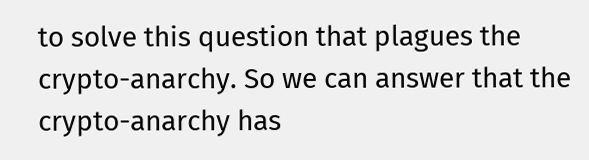to solve this question that plagues the crypto-anarchy. So we can answer that the crypto-anarchy has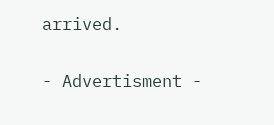arrived.

- Advertisment -